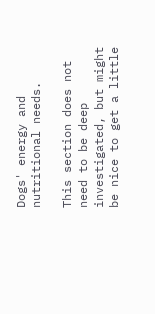Dogs' energy and nutritional needs.

This section does not need to be deep investigated, but might be nice to get a little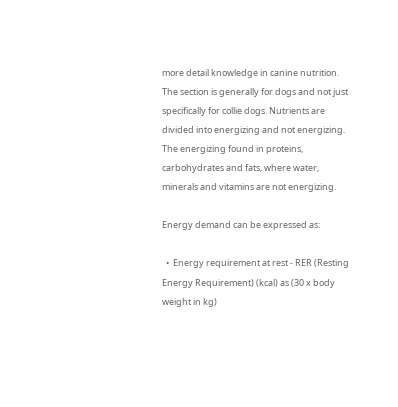more detail knowledge in canine nutrition. The section is generally for dogs and not just specifically for collie dogs. Nutrients are divided into energizing and not energizing. The energizing found in proteins, carbohydrates and fats, where water, minerals and vitamins are not energizing.

Energy demand can be expressed as:

  •  Energy requirement at rest - RER (Resting Energy Requirement) (kcal) as (30 x body weight in kg)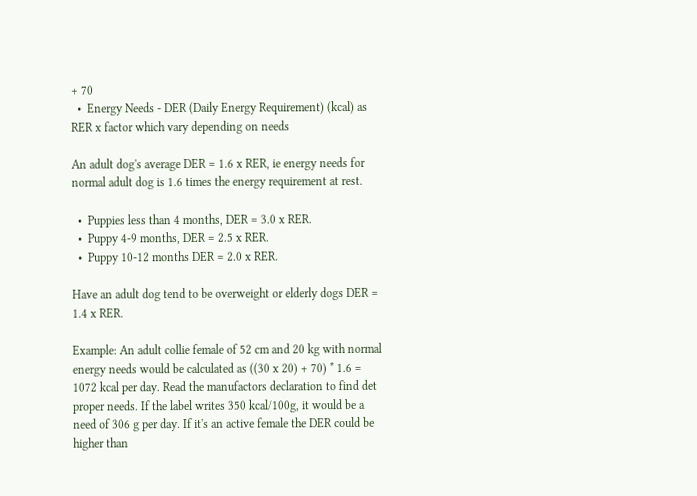+ 70
  •  Energy Needs - DER (Daily Energy Requirement) (kcal) as RER x factor which vary depending on needs

An adult dog's average DER = 1.6 x RER, ie energy needs for normal adult dog is 1.6 times the energy requirement at rest.

  •  Puppies less than 4 months, DER = 3.0 x RER.
  •  Puppy 4-9 months, DER = 2.5 x RER.
  •  Puppy 10-12 months DER = 2.0 x RER.

Have an adult dog tend to be overweight or elderly dogs DER = 1.4 x RER.

Example: An adult collie female of 52 cm and 20 kg with normal energy needs would be calculated as ((30 x 20) + 70) * 1.6 = 1072 kcal per day. Read the manufactors declaration to find det proper needs. If the label writes 350 kcal/100g, it would be a need of 306 g per day. If it's an active female the DER could be higher than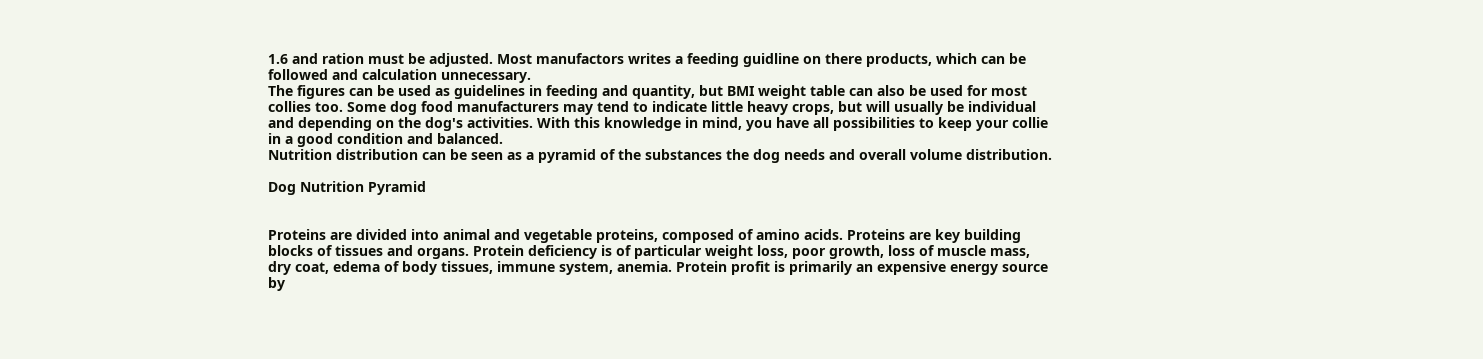1.6 and ration must be adjusted. Most manufactors writes a feeding guidline on there products, which can be followed and calculation unnecessary.
The figures can be used as guidelines in feeding and quantity, but BMI weight table can also be used for most collies too. Some dog food manufacturers may tend to indicate little heavy crops, but will usually be individual and depending on the dog's activities. With this knowledge in mind, you have all possibilities to keep your collie in a good condition and balanced.
Nutrition distribution can be seen as a pyramid of the substances the dog needs and overall volume distribution.

Dog Nutrition Pyramid


Proteins are divided into animal and vegetable proteins, composed of amino acids. Proteins are key building blocks of tissues and organs. Protein deficiency is of particular weight loss, poor growth, loss of muscle mass, dry coat, edema of body tissues, immune system, anemia. Protein profit is primarily an expensive energy source by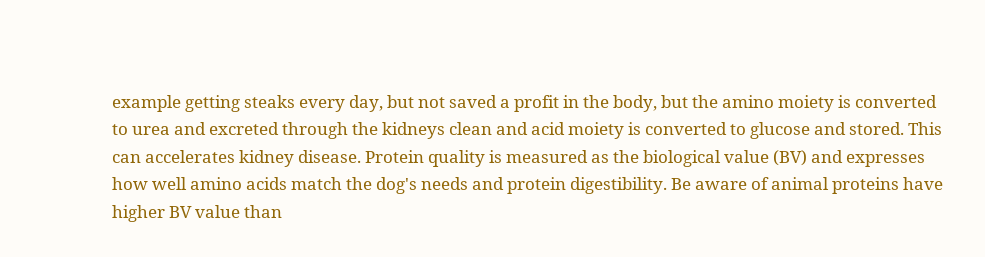example getting steaks every day, but not saved a profit in the body, but the amino moiety is converted to urea and excreted through the kidneys clean and acid moiety is converted to glucose and stored. This can accelerates kidney disease. Protein quality is measured as the biological value (BV) and expresses how well amino acids match the dog's needs and protein digestibility. Be aware of animal proteins have higher BV value than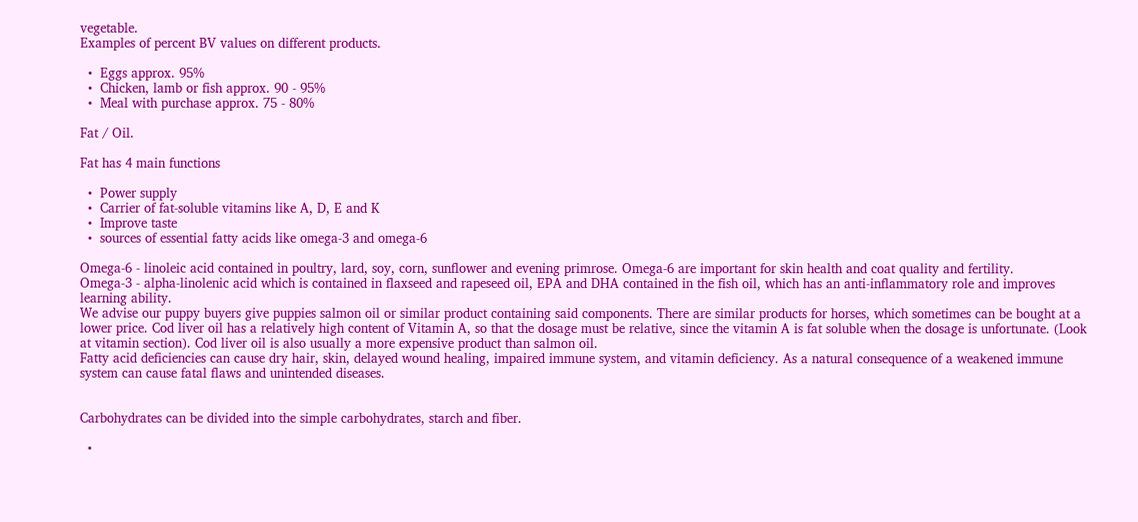vegetable.
Examples of percent BV values on different products.

  •  Eggs approx. 95%
  •  Chicken, lamb or fish approx. 90 - 95%
  •  Meal with purchase approx. 75 - 80%

Fat / Oil.

Fat has 4 main functions

  •  Power supply
  •  Carrier of fat-soluble vitamins like A, D, E and K
  •  Improve taste
  •  sources of essential fatty acids like omega-3 and omega-6

Omega-6 - linoleic acid contained in poultry, lard, soy, corn, sunflower and evening primrose. Omega-6 are important for skin health and coat quality and fertility.
Omega-3 - alpha-linolenic acid which is contained in flaxseed and rapeseed oil, EPA and DHA contained in the fish oil, which has an anti-inflammatory role and improves learning ability.
We advise our puppy buyers give puppies salmon oil or similar product containing said components. There are similar products for horses, which sometimes can be bought at a lower price. Cod liver oil has a relatively high content of Vitamin A, so that the dosage must be relative, since the vitamin A is fat soluble when the dosage is unfortunate. (Look at vitamin section). Cod liver oil is also usually a more expensive product than salmon oil.
Fatty acid deficiencies can cause dry hair, skin, delayed wound healing, impaired immune system, and vitamin deficiency. As a natural consequence of a weakened immune system can cause fatal flaws and unintended diseases.


Carbohydrates can be divided into the simple carbohydrates, starch and fiber.

  •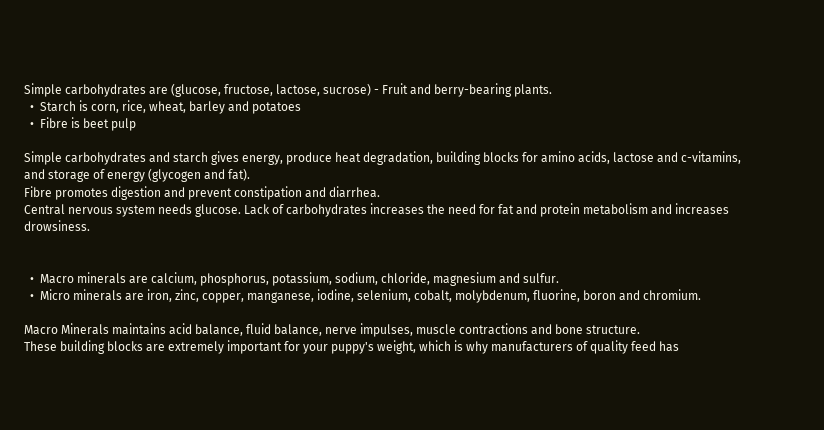Simple carbohydrates are (glucose, fructose, lactose, sucrose) - Fruit and berry-bearing plants.
  •  Starch is corn, rice, wheat, barley and potatoes
  •  Fibre is beet pulp

Simple carbohydrates and starch gives energy, produce heat degradation, building blocks for amino acids, lactose and c-vitamins, and storage of energy (glycogen and fat).
Fibre promotes digestion and prevent constipation and diarrhea.
Central nervous system needs glucose. Lack of carbohydrates increases the need for fat and protein metabolism and increases drowsiness.


  •  Macro minerals are calcium, phosphorus, potassium, sodium, chloride, magnesium and sulfur.
  •  Micro minerals are iron, zinc, copper, manganese, iodine, selenium, cobalt, molybdenum, fluorine, boron and chromium.

Macro Minerals maintains acid balance, fluid balance, nerve impulses, muscle contractions and bone structure.
These building blocks are extremely important for your puppy's weight, which is why manufacturers of quality feed has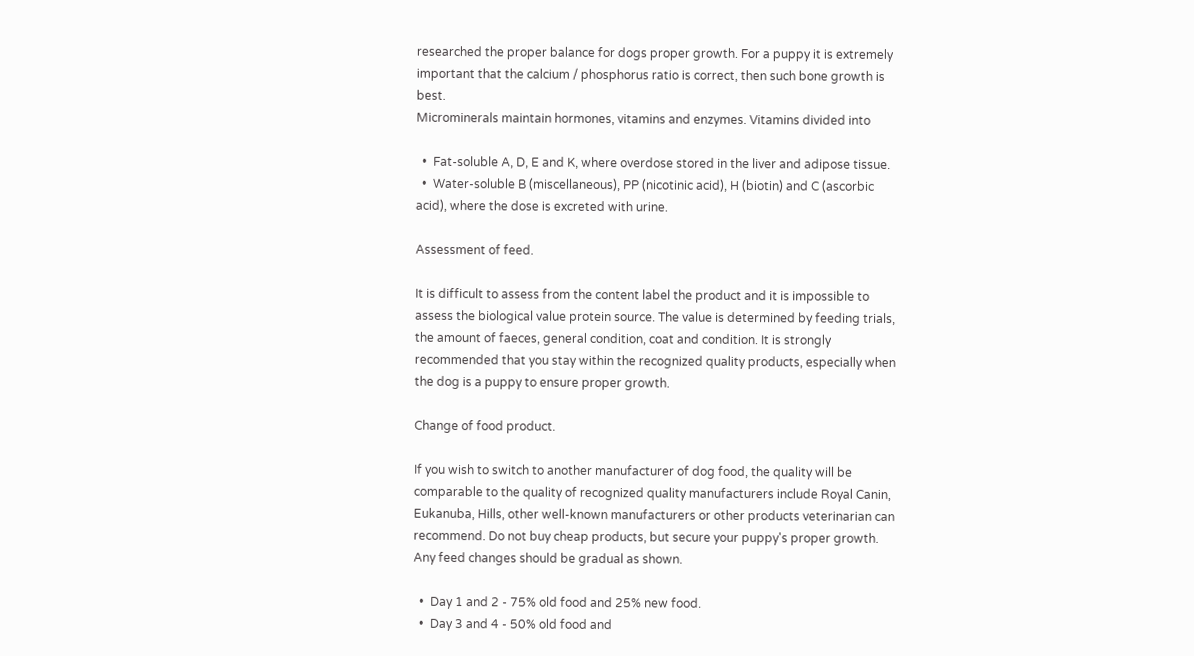researched the proper balance for dogs proper growth. For a puppy it is extremely important that the calcium / phosphorus ratio is correct, then such bone growth is best.
Microminerals maintain hormones, vitamins and enzymes. Vitamins divided into

  •  Fat-soluble A, D, E and K, where overdose stored in the liver and adipose tissue.
  •  Water-soluble B (miscellaneous), PP (nicotinic acid), H (biotin) and C (ascorbic acid), where the dose is excreted with urine.

Assessment of feed.

It is difficult to assess from the content label the product and it is impossible to assess the biological value protein source. The value is determined by feeding trials, the amount of faeces, general condition, coat and condition. It is strongly recommended that you stay within the recognized quality products, especially when the dog is a puppy to ensure proper growth.

Change of food product.

If you wish to switch to another manufacturer of dog food, the quality will be comparable to the quality of recognized quality manufacturers include Royal Canin, Eukanuba, Hills, other well-known manufacturers or other products veterinarian can recommend. Do not buy cheap products, but secure your puppy's proper growth.
Any feed changes should be gradual as shown.

  •  Day 1 and 2 - 75% old food and 25% new food.
  •  Day 3 and 4 - 50% old food and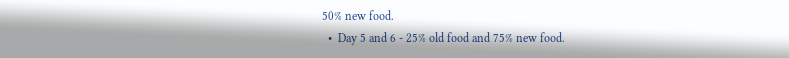50% new food.
  •  Day 5 and 6 - 25% old food and 75% new food.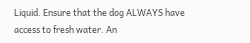Liquid. Ensure that the dog ALWAYS have access to fresh water. An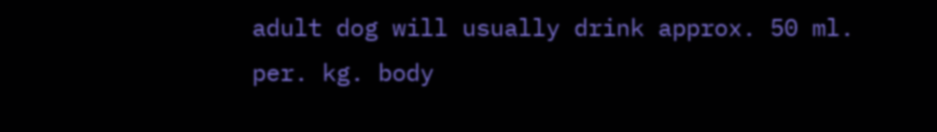adult dog will usually drink approx. 50 ml. per. kg. body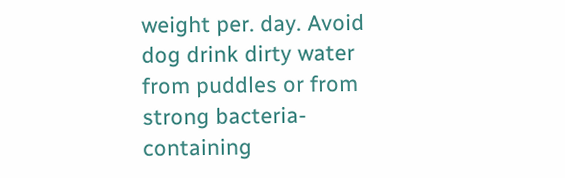weight per. day. Avoid dog drink dirty water from puddles or from strong bacteria-containing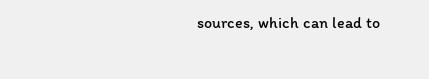sources, which can lead to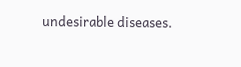undesirable diseases.